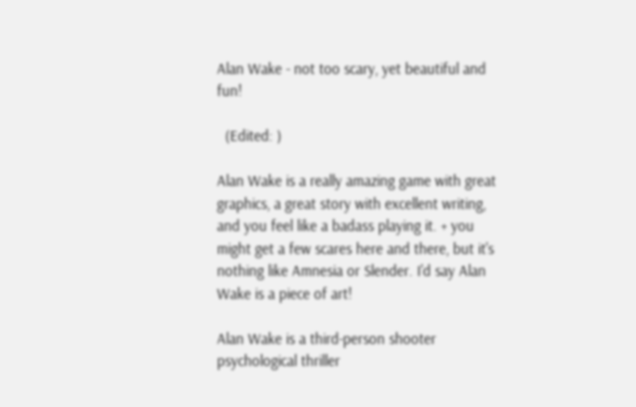Alan Wake - not too scary, yet beautiful and fun!

  (Edited: )

Alan Wake is a really amazing game with great graphics, a great story with excellent writing, and you feel like a badass playing it. + you might get a few scares here and there, but it's nothing like Amnesia or Slender. I'd say Alan Wake is a piece of art!

Alan Wake is a third-person shooter psychological thriller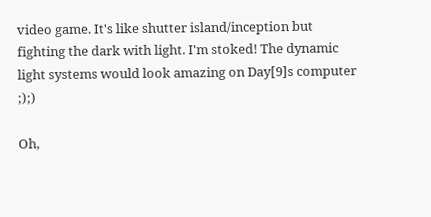video game. It's like shutter island/inception but fighting the dark with light. I'm stoked! The dynamic light systems would look amazing on Day[9]s computer ;);)

Oh,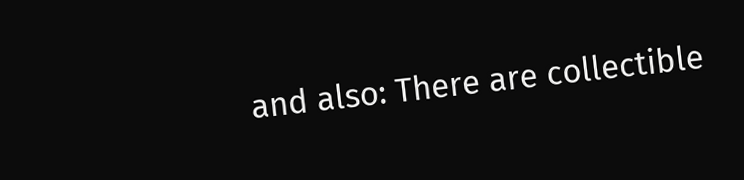and also: There are collectible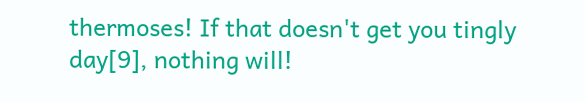thermoses! If that doesn't get you tingly day[9], nothing will!